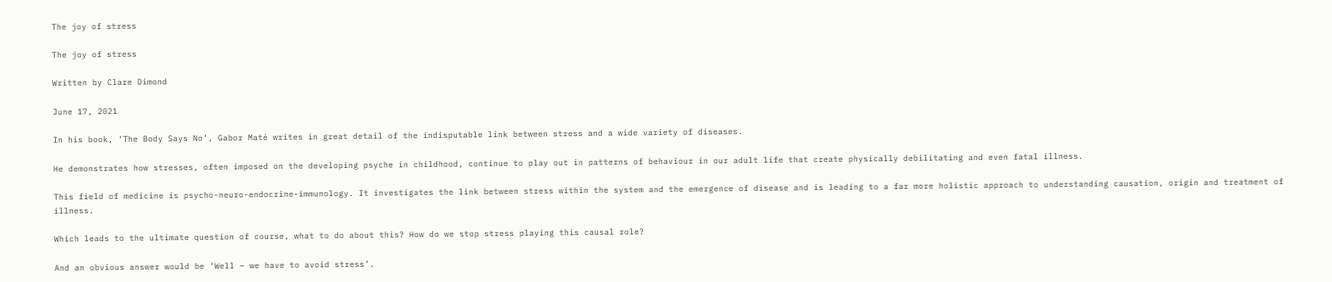The joy of stress

The joy of stress

Written by Clare Dimond

June 17, 2021

In his book, ‘The Body Says No’, Gabor Maté writes in great detail of the indisputable link between stress and a wide variety of diseases.

He demonstrates how stresses, often imposed on the developing psyche in childhood, continue to play out in patterns of behaviour in our adult life that create physically debilitating and even fatal illness.

This field of medicine is psycho-neuro-endocrine-immunology. It investigates the link between stress within the system and the emergence of disease and is leading to a far more holistic approach to understanding causation, origin and treatment of illness.

Which leads to the ultimate question of course, what to do about this? How do we stop stress playing this causal role?

And an obvious answer would be ‘Well – we have to avoid stress’.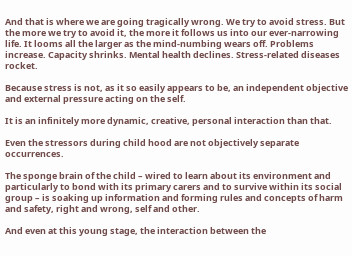And that is where we are going tragically wrong. We try to avoid stress. But the more we try to avoid it, the more it follows us into our ever-narrowing life. It looms all the larger as the mind-numbing wears off. Problems increase. Capacity shrinks. Mental health declines. Stress-related diseases rocket.

Because stress is not, as it so easily appears to be, an independent objective and external pressure acting on the self.

It is an infinitely more dynamic, creative, personal interaction than that.

Even the stressors during child hood are not objectively separate occurrences.

The sponge brain of the child – wired to learn about its environment and particularly to bond with its primary carers and to survive within its social group – is soaking up information and forming rules and concepts of harm and safety, right and wrong, self and other.

And even at this young stage, the interaction between the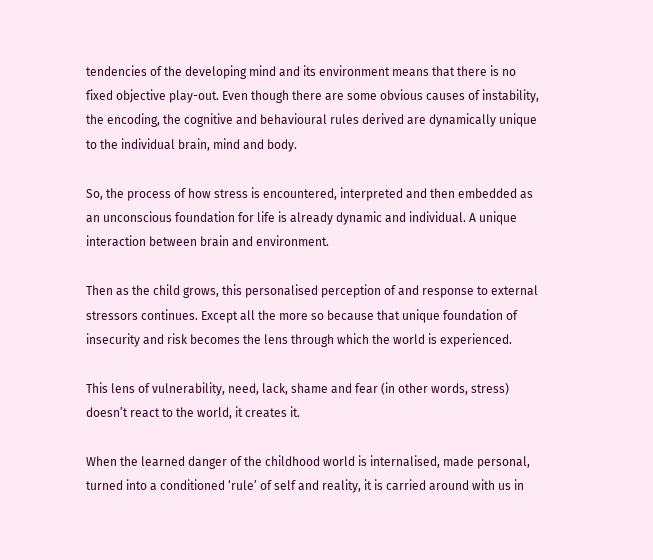tendencies of the developing mind and its environment means that there is no fixed objective play-out. Even though there are some obvious causes of instability, the encoding, the cognitive and behavioural rules derived are dynamically unique to the individual brain, mind and body.

So, the process of how stress is encountered, interpreted and then embedded as an unconscious foundation for life is already dynamic and individual. A unique interaction between brain and environment.

Then as the child grows, this personalised perception of and response to external stressors continues. Except all the more so because that unique foundation of insecurity and risk becomes the lens through which the world is experienced.

This lens of vulnerability, need, lack, shame and fear (in other words, stress) doesn’t react to the world, it creates it.

When the learned danger of the childhood world is internalised, made personal, turned into a conditioned ‘rule’ of self and reality, it is carried around with us in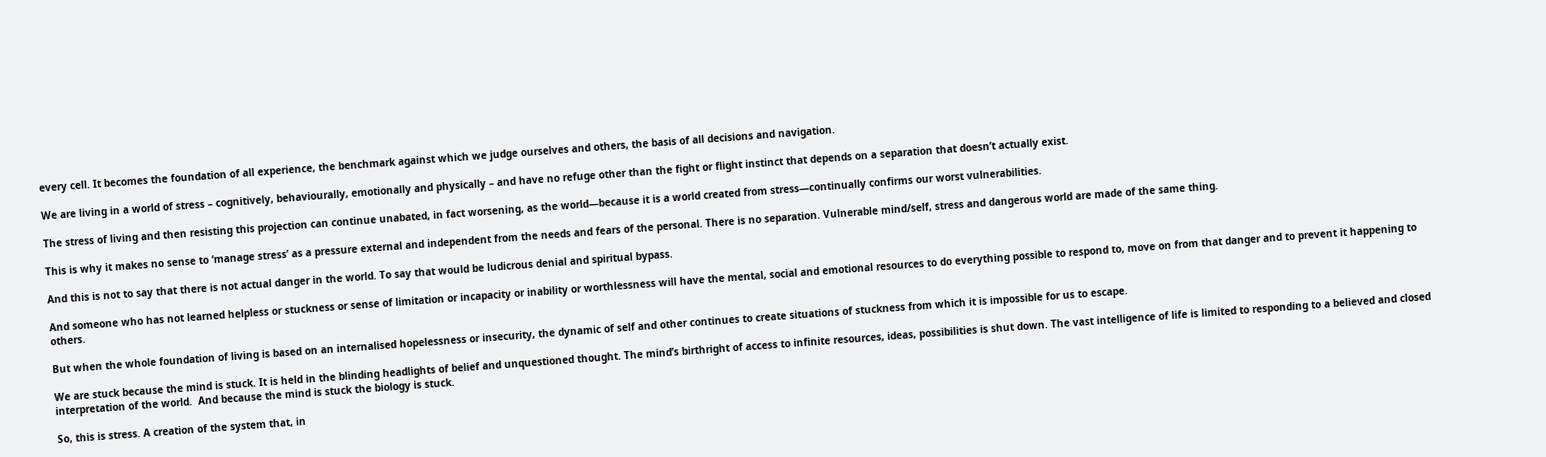every cell. It becomes the foundation of all experience, the benchmark against which we judge ourselves and others, the basis of all decisions and navigation.

We are living in a world of stress – cognitively, behaviourally, emotionally and physically – and have no refuge other than the fight or flight instinct that depends on a separation that doesn’t actually exist.

The stress of living and then resisting this projection can continue unabated, in fact worsening, as the world—because it is a world created from stress—continually confirms our worst vulnerabilities.

This is why it makes no sense to ‘manage stress’ as a pressure external and independent from the needs and fears of the personal. There is no separation. Vulnerable mind/self, stress and dangerous world are made of the same thing.

And this is not to say that there is not actual danger in the world. To say that would be ludicrous denial and spiritual bypass.

And someone who has not learned helpless or stuckness or sense of limitation or incapacity or inability or worthlessness will have the mental, social and emotional resources to do everything possible to respond to, move on from that danger and to prevent it happening to others.

But when the whole foundation of living is based on an internalised hopelessness or insecurity, the dynamic of self and other continues to create situations of stuckness from which it is impossible for us to escape.

We are stuck because the mind is stuck. It is held in the blinding headlights of belief and unquestioned thought. The mind’s birthright of access to infinite resources, ideas, possibilities is shut down. The vast intelligence of life is limited to responding to a believed and closed interpretation of the world.  And because the mind is stuck the biology is stuck.

So, this is stress. A creation of the system that, in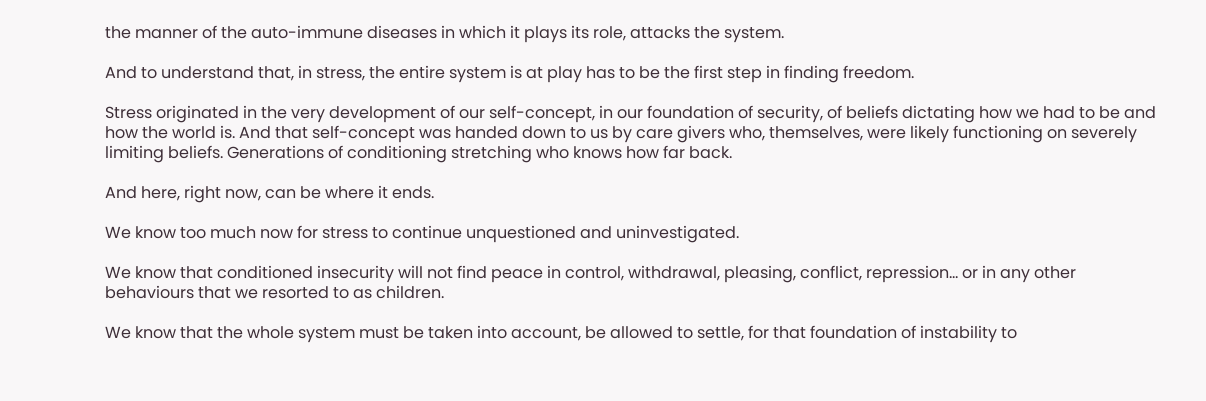the manner of the auto-immune diseases in which it plays its role, attacks the system.

And to understand that, in stress, the entire system is at play has to be the first step in finding freedom.

Stress originated in the very development of our self-concept, in our foundation of security, of beliefs dictating how we had to be and how the world is. And that self-concept was handed down to us by care givers who, themselves, were likely functioning on severely limiting beliefs. Generations of conditioning stretching who knows how far back.

And here, right now, can be where it ends.

We know too much now for stress to continue unquestioned and uninvestigated.

We know that conditioned insecurity will not find peace in control, withdrawal, pleasing, conflict, repression… or in any other behaviours that we resorted to as children.

We know that the whole system must be taken into account, be allowed to settle, for that foundation of instability to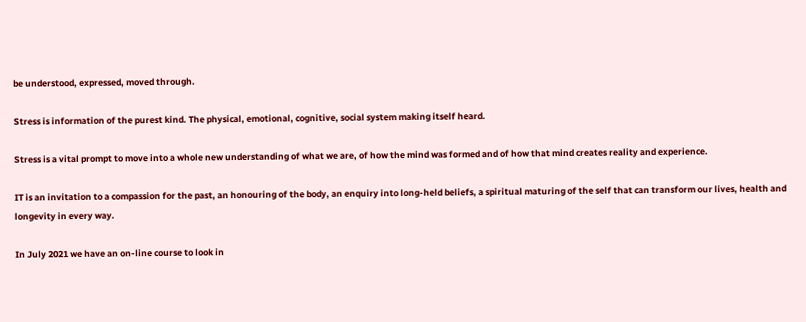be understood, expressed, moved through.

Stress is information of the purest kind. The physical, emotional, cognitive, social system making itself heard.

Stress is a vital prompt to move into a whole new understanding of what we are, of how the mind was formed and of how that mind creates reality and experience.

IT is an invitation to a compassion for the past, an honouring of the body, an enquiry into long-held beliefs, a spiritual maturing of the self that can transform our lives, health and longevity in every way.

In July 2021 we have an on-line course to look in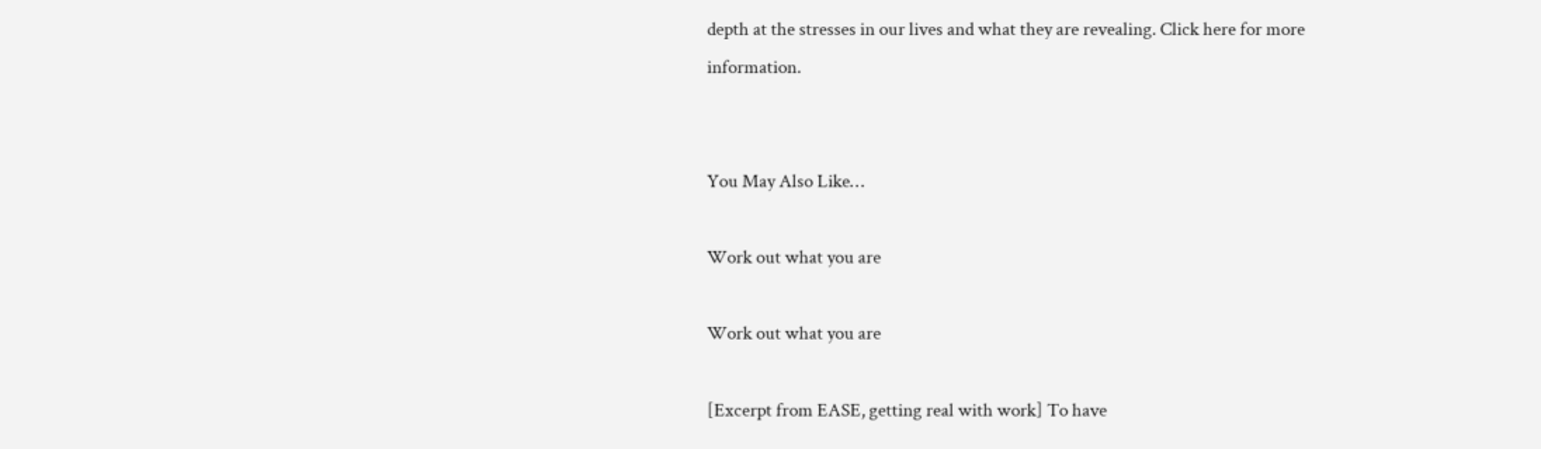depth at the stresses in our lives and what they are revealing. Click here for more information.


You May Also Like…

Work out what you are

Work out what you are

[Excerpt from EASE, getting real with work] To have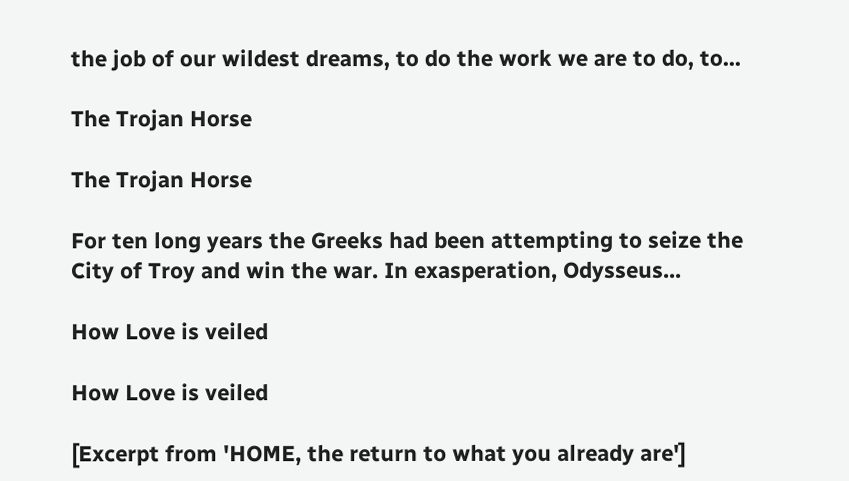the job of our wildest dreams, to do the work we are to do, to...

The Trojan Horse

The Trojan Horse

For ten long years the Greeks had been attempting to seize the City of Troy and win the war. In exasperation, Odysseus...

How Love is veiled

How Love is veiled

[Excerpt from 'HOME, the return to what you already are']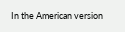In the American version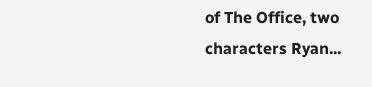of The Office, two characters Ryan...